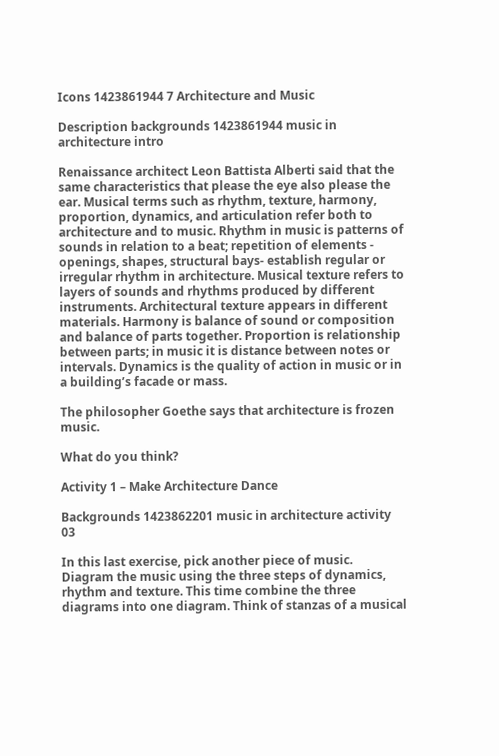Icons 1423861944 7 Architecture and Music

Description backgrounds 1423861944 music in architecture intro

Renaissance architect Leon Battista Alberti said that the same characteristics that please the eye also please the ear. Musical terms such as rhythm, texture, harmony, proportion, dynamics, and articulation refer both to architecture and to music. Rhythm in music is patterns of sounds in relation to a beat; repetition of elements - openings, shapes, structural bays- establish regular or irregular rhythm in architecture. Musical texture refers to layers of sounds and rhythms produced by different instruments. Architectural texture appears in different materials. Harmony is balance of sound or composition and balance of parts together. Proportion is relationship between parts; in music it is distance between notes or intervals. Dynamics is the quality of action in music or in a building’s facade or mass.

The philosopher Goethe says that architecture is frozen music.

What do you think?

Activity 1 – Make Architecture Dance

Backgrounds 1423862201 music in architecture activity 03

In this last exercise, pick another piece of music. Diagram the music using the three steps of dynamics, rhythm and texture. This time combine the three diagrams into one diagram. Think of stanzas of a musical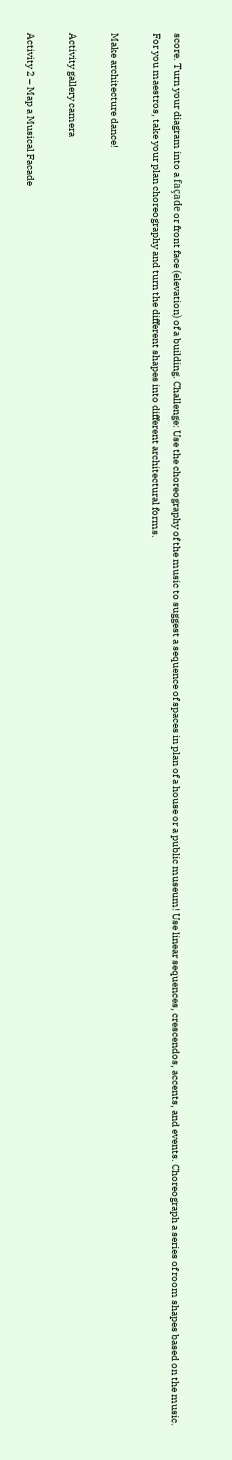score. Turn your diagram into a façade or front face (elevation) of a building. Challenge: Use the choreography of the music to suggest a sequence of spaces in plan of a house or a public museum! Use linear sequences, crescendos, accents, and events. Choreograph a series of room shapes based on the music. For you maestros, take your plan choreography and turn the different shapes into different architectural forms.

Make architecture dance!

Activity gallery camera

Activity 2 – Map a Musical Facade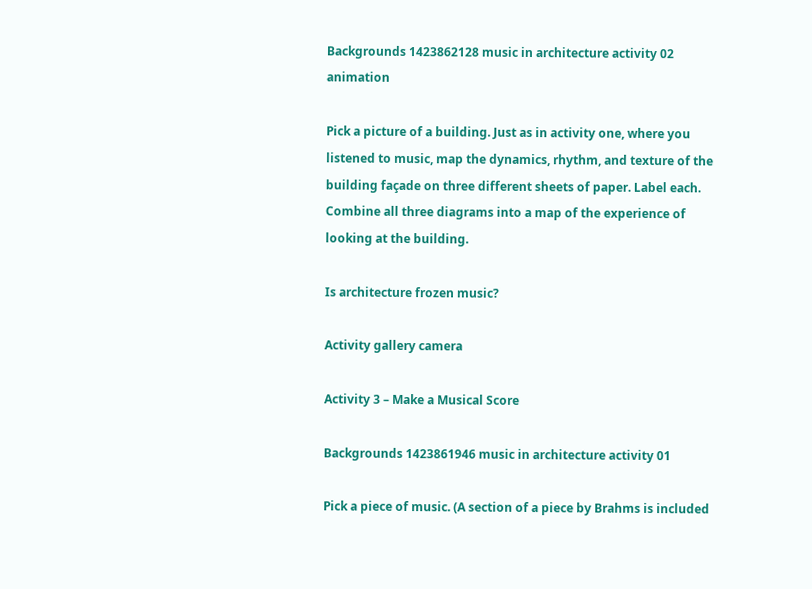Backgrounds 1423862128 music in architecture activity 02 animation

Pick a picture of a building. Just as in activity one, where you listened to music, map the dynamics, rhythm, and texture of the building façade on three different sheets of paper. Label each. Combine all three diagrams into a map of the experience of looking at the building.

Is architecture frozen music?

Activity gallery camera

Activity 3 – Make a Musical Score

Backgrounds 1423861946 music in architecture activity 01

Pick a piece of music. (A section of a piece by Brahms is included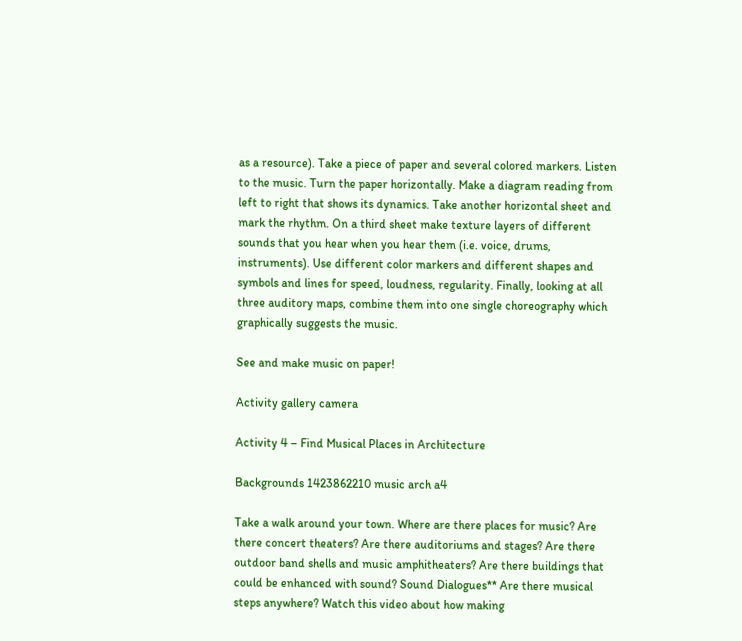as a resource). Take a piece of paper and several colored markers. Listen to the music. Turn the paper horizontally. Make a diagram reading from left to right that shows its dynamics. Take another horizontal sheet and mark the rhythm. On a third sheet make texture layers of different sounds that you hear when you hear them (i.e. voice, drums, instruments). Use different color markers and different shapes and symbols and lines for speed, loudness, regularity. Finally, looking at all three auditory maps, combine them into one single choreography which graphically suggests the music.

See and make music on paper!

Activity gallery camera

Activity 4 – Find Musical Places in Architecture

Backgrounds 1423862210 music arch a4

Take a walk around your town. Where are there places for music? Are there concert theaters? Are there auditoriums and stages? Are there outdoor band shells and music amphitheaters? Are there buildings that could be enhanced with sound? Sound Dialogues** Are there musical steps anywhere? Watch this video about how making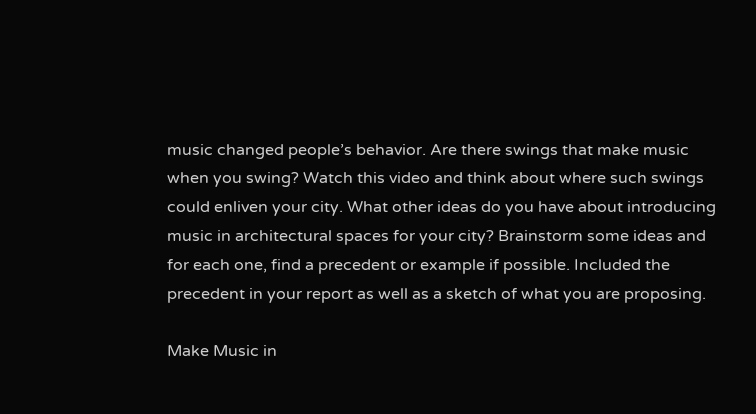music changed people’s behavior. Are there swings that make music when you swing? Watch this video and think about where such swings could enliven your city. What other ideas do you have about introducing music in architectural spaces for your city? Brainstorm some ideas and for each one, find a precedent or example if possible. Included the precedent in your report as well as a sketch of what you are proposing.

Make Music in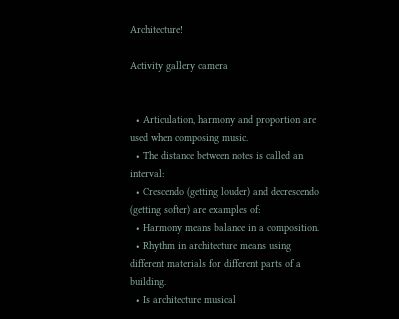Architecture!

Activity gallery camera


  • Articulation, harmony and proportion are used when composing music.
  • The distance between notes is called an interval:
  • Crescendo (getting louder) and decrescendo (getting softer) are examples of:
  • Harmony means balance in a composition.
  • Rhythm in architecture means using different materials for different parts of a building.
  • Is architecture musical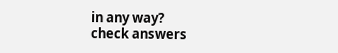in any way?
check answers